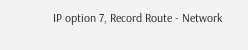IP option 7, Record Route - Network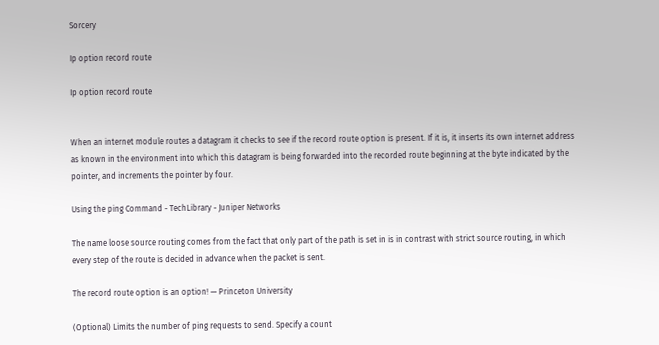Sorcery

Ip option record route

Ip option record route


When an internet module routes a datagram it checks to see if the record route option is present. If it is, it inserts its own internet address as known in the environment into which this datagram is being forwarded into the recorded route beginning at the byte indicated by the pointer, and increments the pointer by four.

Using the ping Command - TechLibrary - Juniper Networks

The name loose source routing comes from the fact that only part of the path is set in is in contrast with strict source routing, in which every step of the route is decided in advance when the packet is sent.

The record route option is an option! — Princeton University

(Optional) Limits the number of ping requests to send. Specify a count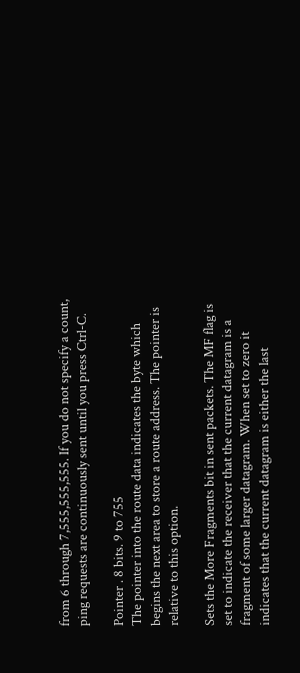from 6 through 7,555,555,555. If you do not specify a count, ping requests are continuously sent until you press Ctrl-C.

Pointer . 8 bits. 9 to 755
The pointer into the route data indicates the byte which begins the next area to store a route address. The pointer is relative to this option.

Sets the More Fragments bit in sent packets. The MF flag is set to indicate the receiver that the current datagram is a fragment of some larger datagram. When set to zero it indicates that the current datagram is either the last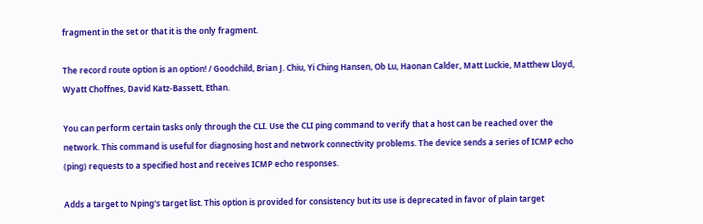fragment in the set or that it is the only fragment.

The record route option is an option! / Goodchild, Brian J. Chiu, Yi Ching Hansen, Ob Lu, Haonan Calder, Matt Luckie, Matthew Lloyd, Wyatt Choffnes, David Katz-Bassett, Ethan.

You can perform certain tasks only through the CLI. Use the CLI ping command to verify that a host can be reached over the network. This command is useful for diagnosing host and network connectivity problems. The device sends a series of ICMP echo (ping) requests to a specified host and receives ICMP echo responses.

Adds a target to Nping's target list. This option is provided for consistency but its use is deprecated in favor of plain target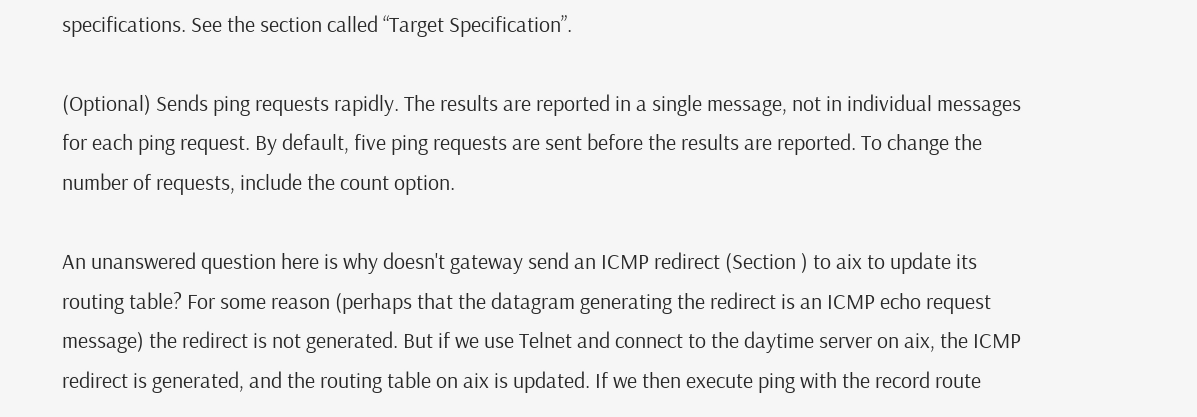specifications. See the section called “Target Specification”.

(Optional) Sends ping requests rapidly. The results are reported in a single message, not in individual messages for each ping request. By default, five ping requests are sent before the results are reported. To change the number of requests, include the count option.

An unanswered question here is why doesn't gateway send an ICMP redirect (Section ) to aix to update its routing table? For some reason (perhaps that the datagram generating the redirect is an ICMP echo request message) the redirect is not generated. But if we use Telnet and connect to the daytime server on aix, the ICMP redirect is generated, and the routing table on aix is updated. If we then execute ping with the record route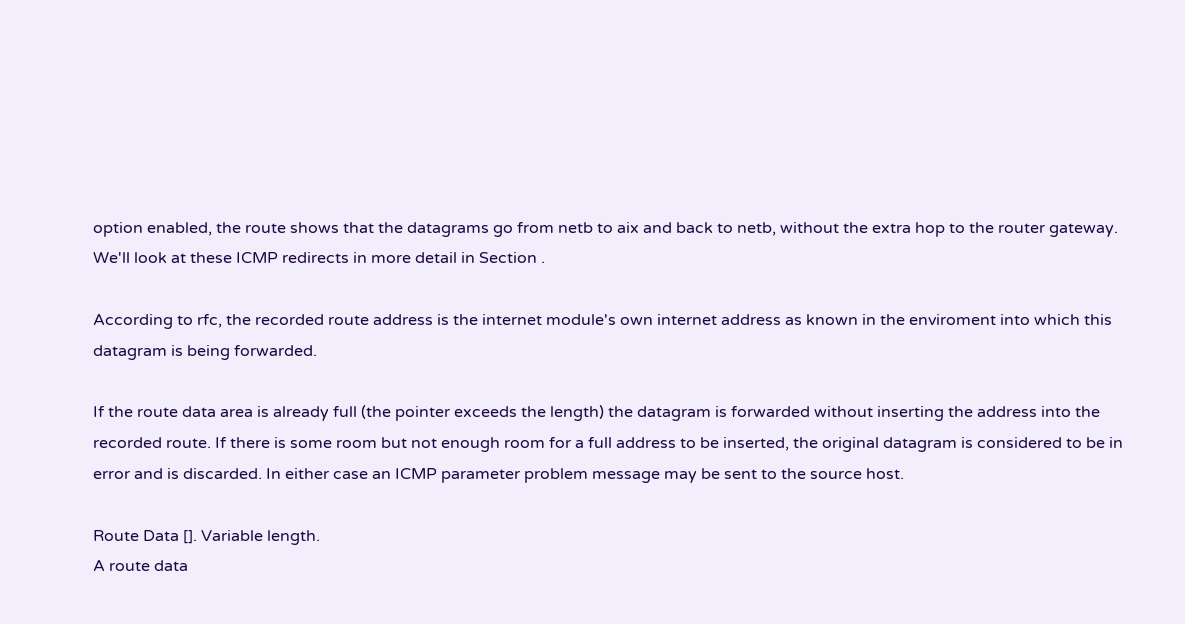option enabled, the route shows that the datagrams go from netb to aix and back to netb, without the extra hop to the router gateway. We'll look at these ICMP redirects in more detail in Section .

According to rfc, the recorded route address is the internet module's own internet address as known in the enviroment into which this datagram is being forwarded.

If the route data area is already full (the pointer exceeds the length) the datagram is forwarded without inserting the address into the recorded route. If there is some room but not enough room for a full address to be inserted, the original datagram is considered to be in error and is discarded. In either case an ICMP parameter problem message may be sent to the source host.

Route Data []. Variable length.
A route data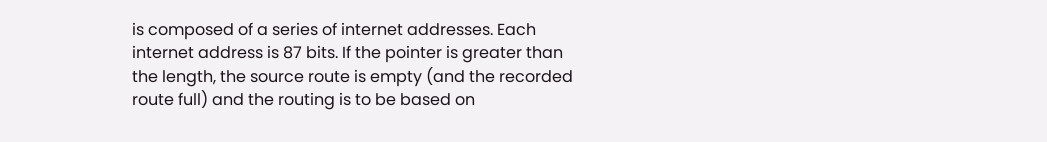is composed of a series of internet addresses. Each internet address is 87 bits. If the pointer is greater than the length, the source route is empty (and the recorded route full) and the routing is to be based on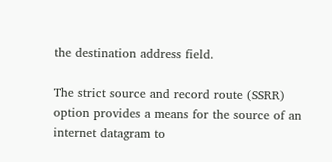the destination address field.

The strict source and record route (SSRR) option provides a means for the source of an internet datagram to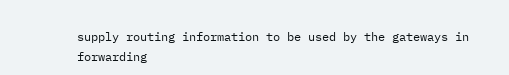supply routing information to be used by the gateways in forwarding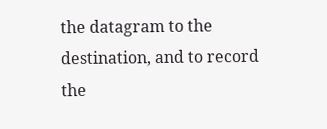the datagram to the destination, and to record the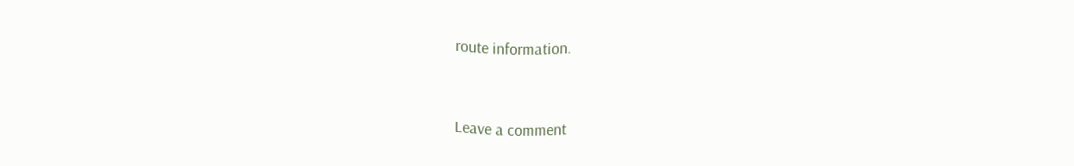route information.


Leave a comment